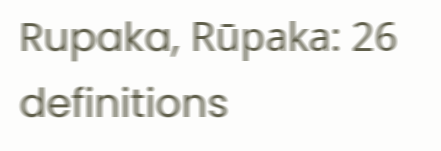Rupaka, Rūpaka: 26 definitions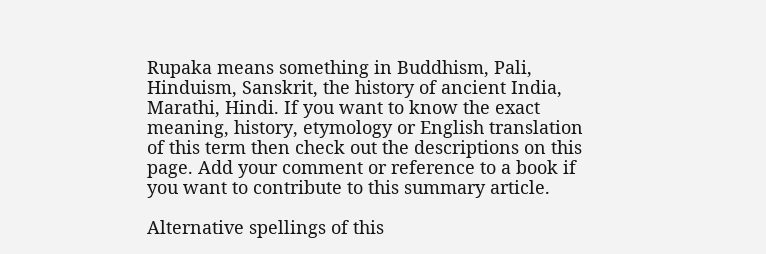Rupaka means something in Buddhism, Pali, Hinduism, Sanskrit, the history of ancient India, Marathi, Hindi. If you want to know the exact meaning, history, etymology or English translation of this term then check out the descriptions on this page. Add your comment or reference to a book if you want to contribute to this summary article.

Alternative spellings of this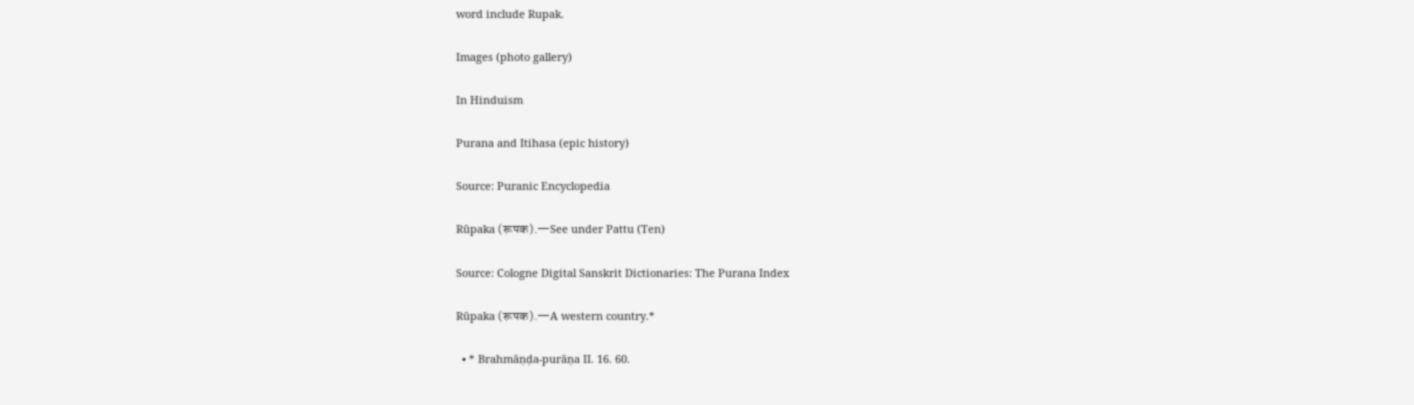word include Rupak.

Images (photo gallery)

In Hinduism

Purana and Itihasa (epic history)

Source: Puranic Encyclopedia

Rūpaka (रूपक).—See under Pattu (Ten)

Source: Cologne Digital Sanskrit Dictionaries: The Purana Index

Rūpaka (रूपक).—A western country.*

  • * Brahmāṇḍa-purāṇa II. 16. 60.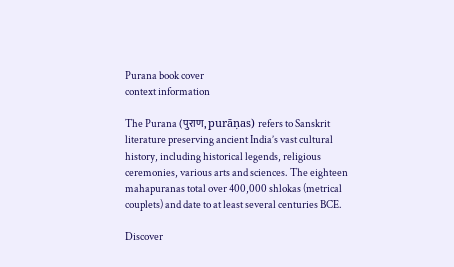Purana book cover
context information

The Purana (पुराण, purāṇas) refers to Sanskrit literature preserving ancient India’s vast cultural history, including historical legends, religious ceremonies, various arts and sciences. The eighteen mahapuranas total over 400,000 shlokas (metrical couplets) and date to at least several centuries BCE.

Discover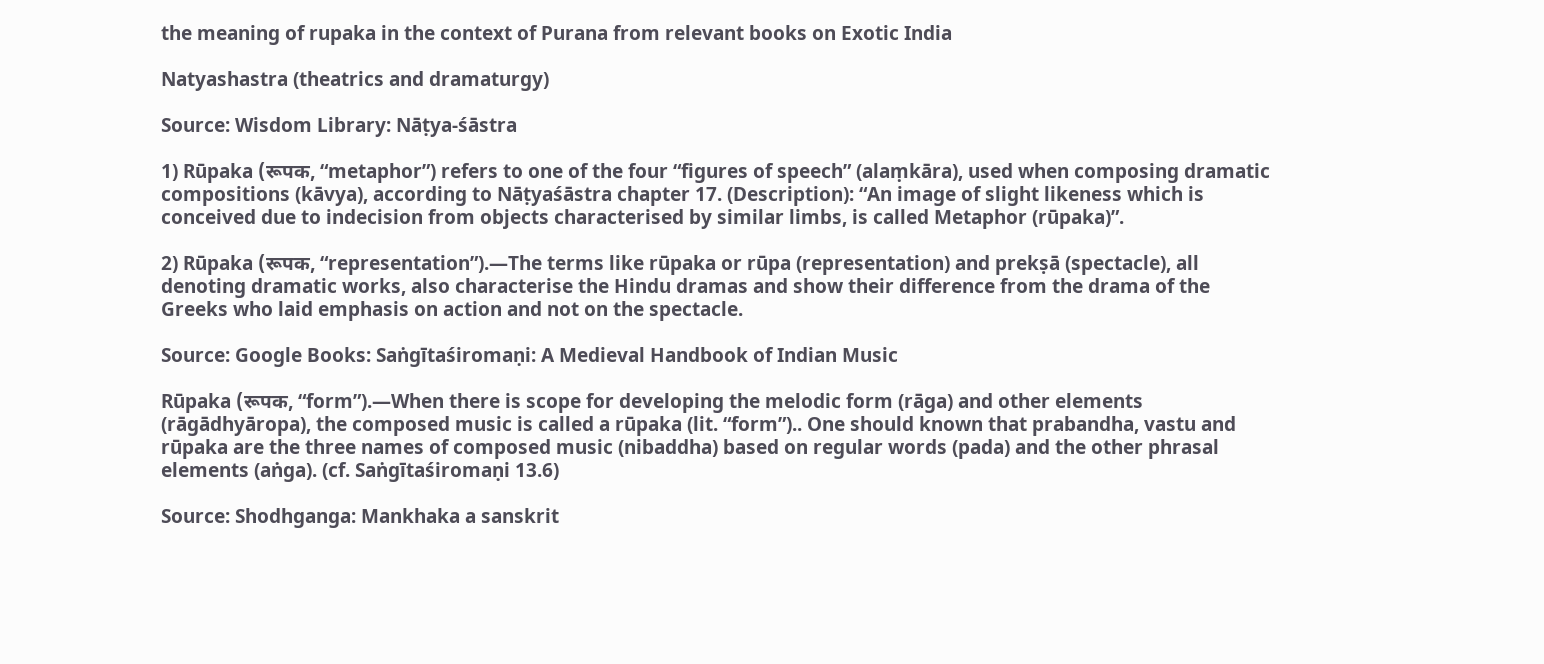the meaning of rupaka in the context of Purana from relevant books on Exotic India

Natyashastra (theatrics and dramaturgy)

Source: Wisdom Library: Nāṭya-śāstra

1) Rūpaka (रूपक, “metaphor”) refers to one of the four “figures of speech” (alaṃkāra), used when composing dramatic compositions (kāvya), according to Nāṭyaśāstra chapter 17. (Description): “An image of slight likeness which is conceived due to indecision from objects characterised by similar limbs, is called Metaphor (rūpaka)”.

2) Rūpaka (रूपक, “representation”).—The terms like rūpaka or rūpa (representation) and prekṣā (spectacle), all denoting dramatic works, also characterise the Hindu dramas and show their difference from the drama of the Greeks who laid emphasis on action and not on the spectacle.

Source: Google Books: Saṅgītaśiromaṇi: A Medieval Handbook of Indian Music

Rūpaka (रूपक, “form”).—When there is scope for developing the melodic form (rāga) and other elements (rāgādhyāropa), the composed music is called a rūpaka (lit. “form”).. One should known that prabandha, vastu and rūpaka are the three names of composed music (nibaddha) based on regular words (pada) and the other phrasal elements (aṅga). (cf. Saṅgītaśiromaṇi 13.6)

Source: Shodhganga: Mankhaka a sanskrit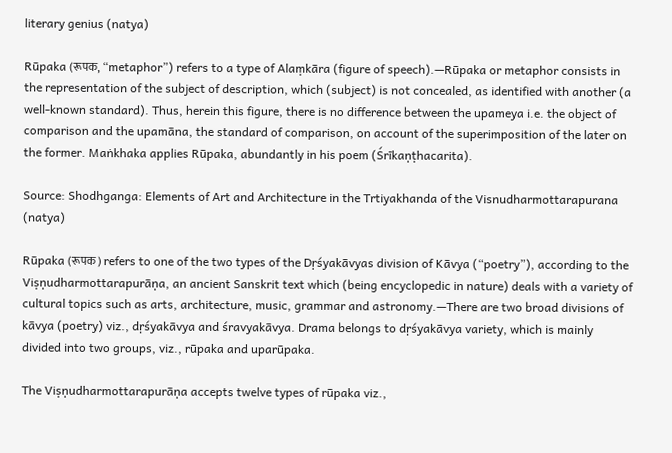literary genius (natya)

Rūpaka (रूपक, “metaphor”) refers to a type of Alaṃkāra (figure of speech).—Rūpaka or metaphor consists in the representation of the subject of description, which (subject) is not concealed, as identified with another (a well-known standard). Thus, herein this figure, there is no difference between the upameya i.e. the object of comparison and the upamāna, the standard of comparison, on account of the superimposition of the later on the former. Maṅkhaka applies Rūpaka, abundantly in his poem (Śrīkaṇṭhacarita).

Source: Shodhganga: Elements of Art and Architecture in the Trtiyakhanda of the Visnudharmottarapurana (natya)

Rūpaka (रूपक) refers to one of the two types of the Dṛśyakāvyas division of Kāvya (“poetry”), according to the Viṣṇudharmottarapurāṇa, an ancient Sanskrit text which (being encyclopedic in nature) deals with a variety of cultural topics such as arts, architecture, music, grammar and astronomy.—There are two broad divisions of kāvya (poetry) viz., dṛśyakāvya and śravyakāvya. Drama belongs to dṛśyakāvya variety, which is mainly divided into two groups, viz., rūpaka and uparūpaka.

The Viṣṇudharmottarapurāṇa accepts twelve types of rūpaka viz.,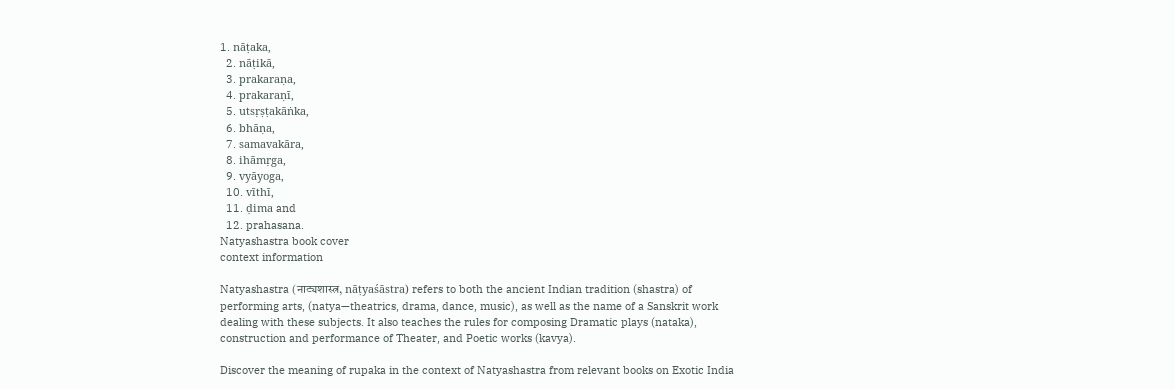1. nāṭaka,
  2. nāṭikā,
  3. prakaraṇa,
  4. prakaraṇī,
  5. utsṛṣṭakāṅka,
  6. bhāṇa,
  7. samavakāra,
  8. ihāmṛga,
  9. vyāyoga,
  10. vīthī,
  11. ḍima and
  12. prahasana.
Natyashastra book cover
context information

Natyashastra (नाट्यशास्त्र, nāṭyaśāstra) refers to both the ancient Indian tradition (shastra) of performing arts, (natya—theatrics, drama, dance, music), as well as the name of a Sanskrit work dealing with these subjects. It also teaches the rules for composing Dramatic plays (nataka), construction and performance of Theater, and Poetic works (kavya).

Discover the meaning of rupaka in the context of Natyashastra from relevant books on Exotic India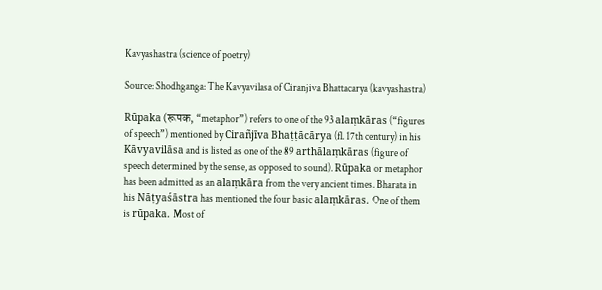Kavyashastra (science of poetry)

Source: Shodhganga: The Kavyavilasa of Ciranjiva Bhattacarya (kavyashastra)

Rūpaka (रूपक, “metaphor”) refers to one of the 93 alaṃkāras (“figures of speech”) mentioned by Cirañjīva Bhaṭṭācārya (fl. 17th century) in his Kāvyavilāsa and is listed as one of the 89 arthālaṃkāras (figure of speech determined by the sense, as opposed to sound). Rūpaka or metaphor has been admitted as an alaṃkāra from the very ancient times. Bharata in his Nāṭyaśāstra has mentioned the four basic alaṃkāras. One of them is rūpaka. Most of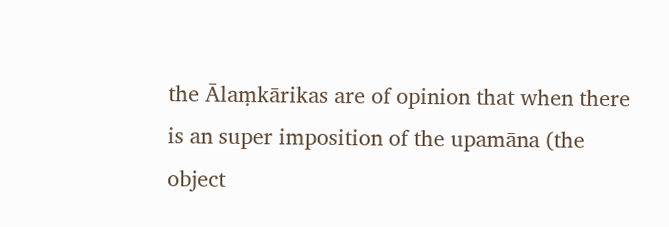the Ālaṃkārikas are of opinion that when there is an super imposition of the upamāna (the object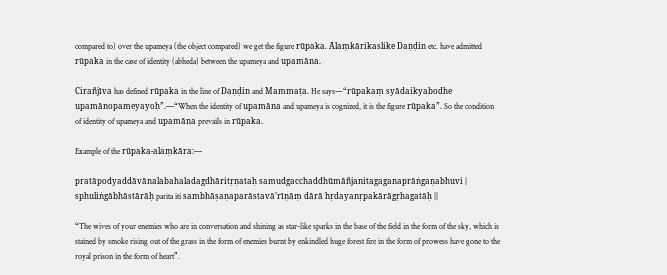compared to) over the upameya (the object compared) we get the figure rūpaka. Ālaṃkārikaslike Daṇḍin etc. have admitted rūpaka in the case of identity (abheda) between the upameya and upamāna.

Cirañjīva has defined rūpaka in the line of Daṇḍin and Mammaṭa. He says—“rūpakaṃ syādaikyabodhe upamānopameyayoḥ”.—“When the identity of upamāna and upameya is cognized, it is the figure rūpaka”. So the condition of identity of upameya and upamāna prevails in rūpaka.

Example of the rūpaka-alaṃkāra:—

pratāpodyaddāvānalabahaladagdhāritṛṇataḥ samudgacchaddhūmāñjanitagaganaprāṅgaṇabhuvi |
sphuliṅgābhāstārāḥ parita iti sambhāṣaṇaparāstavā’rīṇāṃ dārā hṛdayanṛpakārāgṛhagatāḥ ||

“The wives of your enemies who are in conversation and shining as star-like sparks in the base of the field in the form of the sky, which is stained by smoke rising out of the grass in the form of enemies burnt by enkindled huge forest fire in the form of prowess have gone to the royal prison in the form of heart”.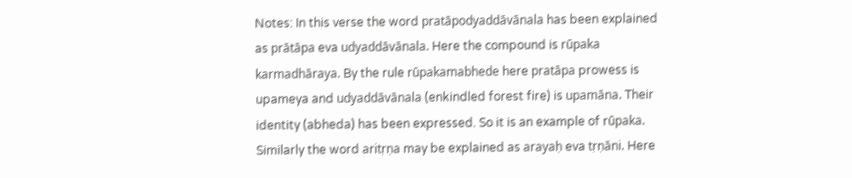Notes: In this verse the word pratāpodyaddāvānala has been explained as prātāpa eva udyaddāvānala. Here the compound is rūpaka karmadhāraya. By the rule rūpakamabhede here pratāpa prowess is upameya and udyaddāvānala (enkindled forest fire) is upamāna. Their identity (abheda) has been expressed. So it is an example of rūpaka. Similarly the word aritṛṇa may be explained as arayaḥ eva tṛṇāni. Here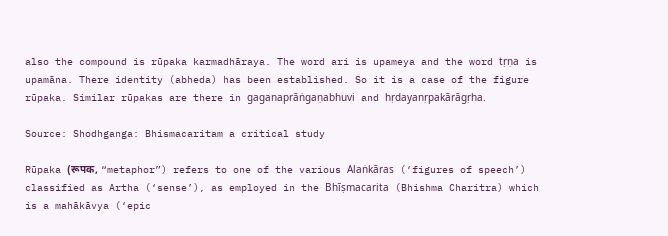also the compound is rūpaka karmadhāraya. The word ari is upameya and the word tṛṇa is upamāna. There identity (abheda) has been established. So it is a case of the figure rūpaka. Similar rūpakas are there in gaganaprāṅgaṇabhuvi and hṛdayanṛpakārāgṛha.

Source: Shodhganga: Bhismacaritam a critical study

Rūpaka (रूपक, “metaphor”) refers to one of the various Alaṅkāras (‘figures of speech’) classified as Artha (‘sense’), as employed in the Bhīṣmacarita (Bhishma Charitra) which is a mahākāvya (‘epic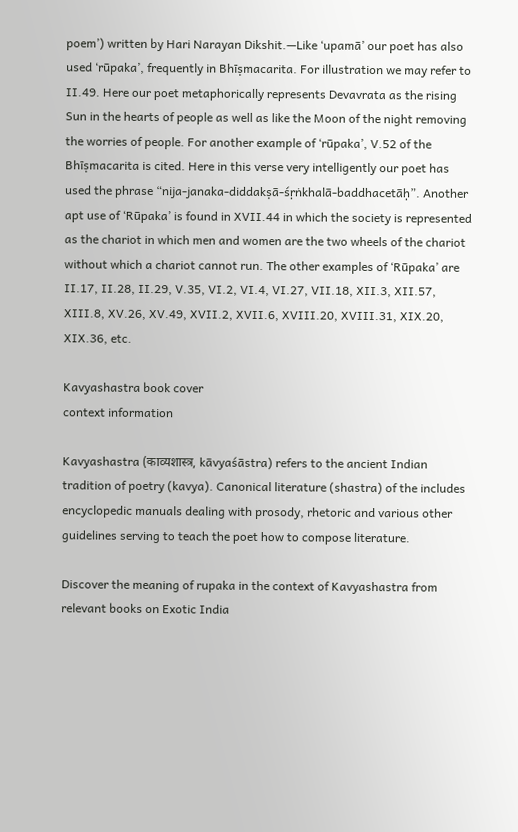poem’) written by Hari Narayan Dikshit.—Like ‘upamā’ our poet has also used ‘rūpaka’, frequently in Bhīṣmacarita. For illustration we may refer to II.49. Here our poet metaphorically represents Devavrata as the rising Sun in the hearts of people as well as like the Moon of the night removing the worries of people. For another example of ‘rūpaka’, V.52 of the Bhīṣmacarita is cited. Here in this verse very intelligently our poet has used the phrase “nija-janaka-diddakṣā-śṛṅkhalā-baddhacetāḥ”. Another apt use of ‘Rūpaka’ is found in XVII.44 in which the society is represented as the chariot in which men and women are the two wheels of the chariot without which a chariot cannot run. The other examples of ‘Rūpaka’ are II.17, II.28, II.29, V.35, VI.2, VI.4, VI.27, VII.18, XII.3, XII.57, XIII.8, XV.26, XV.49, XVII.2, XVII.6, XVIII.20, XVIII.31, XIX.20, XIX.36, etc.

Kavyashastra book cover
context information

Kavyashastra (काव्यशास्त्र, kāvyaśāstra) refers to the ancient Indian tradition of poetry (kavya). Canonical literature (shastra) of the includes encyclopedic manuals dealing with prosody, rhetoric and various other guidelines serving to teach the poet how to compose literature.

Discover the meaning of rupaka in the context of Kavyashastra from relevant books on Exotic India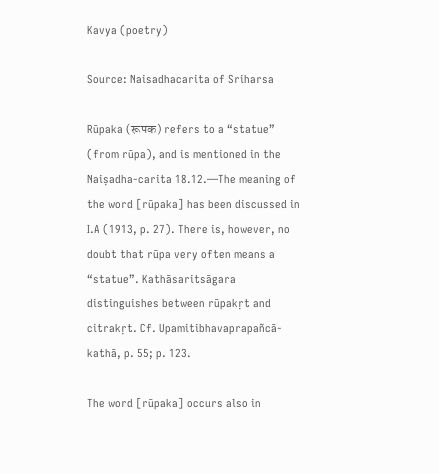Kavya (poetry)

Source: Naisadhacarita of Sriharsa

Rūpaka (रूपक) refers to a “statue” (from rūpa), and is mentioned in the Naiṣadha-carita 18.12.—The meaning of the word [rūpaka] has been discussed in I.A (1913, p. 27). There is, however, no doubt that rūpa very often means a “statue”. Kathāsaritsāgara distinguishes between rūpakṛt and citrakṛt. Cf. Upamitibhavaprapañcā-kathā, p. 55; p. 123.

The word [rūpaka] occurs also in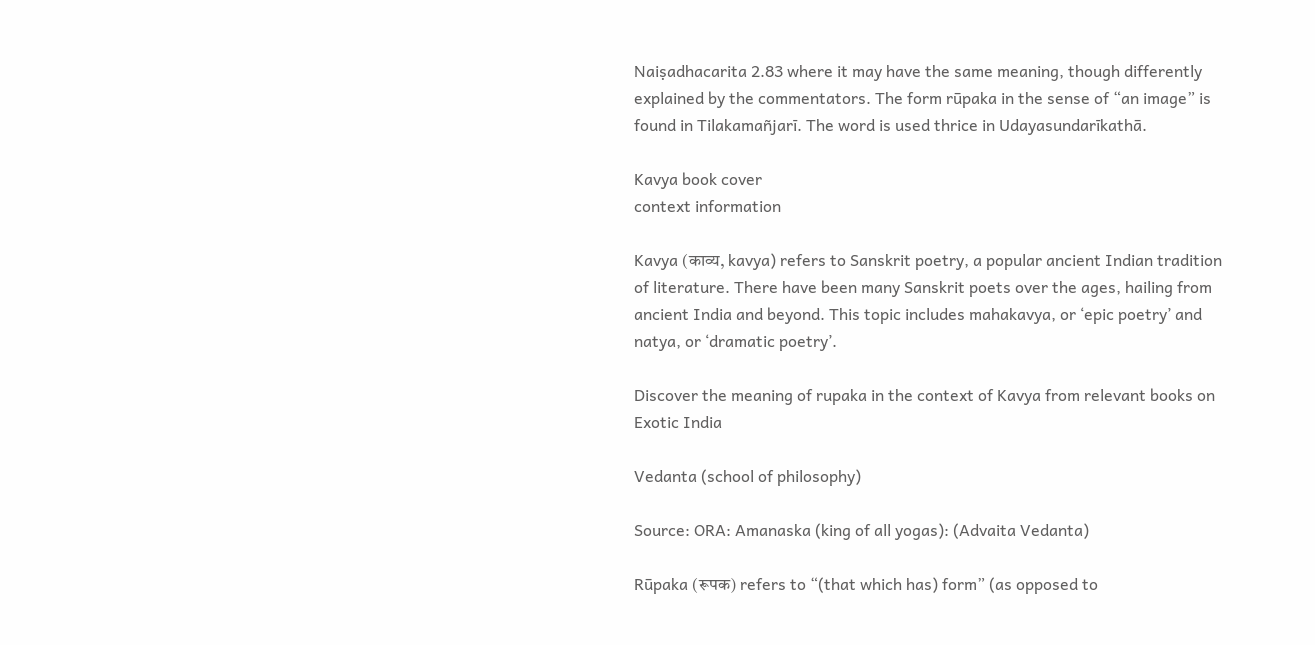Naiṣadhacarita 2.83 where it may have the same meaning, though differently explained by the commentators. The form rūpaka in the sense of “an image” is found in Tilakamañjarī. The word is used thrice in Udayasundarīkathā.

Kavya book cover
context information

Kavya (काव्य, kavya) refers to Sanskrit poetry, a popular ancient Indian tradition of literature. There have been many Sanskrit poets over the ages, hailing from ancient India and beyond. This topic includes mahakavya, or ‘epic poetry’ and natya, or ‘dramatic poetry’.

Discover the meaning of rupaka in the context of Kavya from relevant books on Exotic India

Vedanta (school of philosophy)

Source: ORA: Amanaska (king of all yogas): (Advaita Vedanta)

Rūpaka (रूपक) refers to “(that which has) form” (as opposed to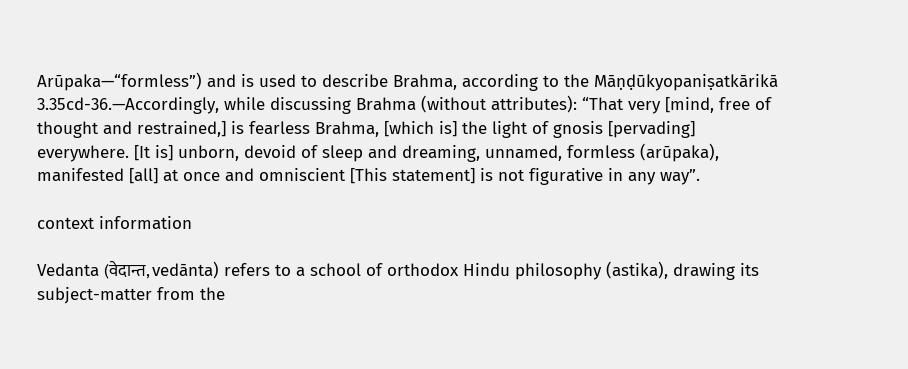Arūpaka—“formless”) and is used to describe Brahma, according to the Māṇḍūkyopaniṣatkārikā 3.35cd-36.—Accordingly, while discussing Brahma (without attributes): “That very [mind, free of thought and restrained,] is fearless Brahma, [which is] the light of gnosis [pervading] everywhere. [It is] unborn, devoid of sleep and dreaming, unnamed, formless (arūpaka), manifested [all] at once and omniscient [This statement] is not figurative in any way”.

context information

Vedanta (वेदान्त, vedānta) refers to a school of orthodox Hindu philosophy (astika), drawing its subject-matter from the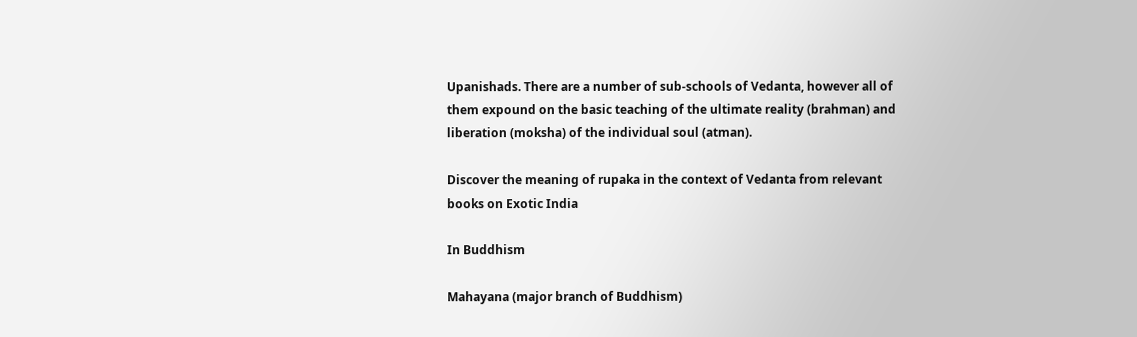Upanishads. There are a number of sub-schools of Vedanta, however all of them expound on the basic teaching of the ultimate reality (brahman) and liberation (moksha) of the individual soul (atman).

Discover the meaning of rupaka in the context of Vedanta from relevant books on Exotic India

In Buddhism

Mahayana (major branch of Buddhism)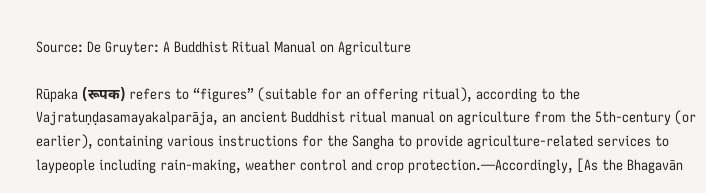Source: De Gruyter: A Buddhist Ritual Manual on Agriculture

Rūpaka (रूपक) refers to “figures” (suitable for an offering ritual), according to the Vajratuṇḍasamayakalparāja, an ancient Buddhist ritual manual on agriculture from the 5th-century (or earlier), containing various instructions for the Sangha to provide agriculture-related services to laypeople including rain-making, weather control and crop protection.—Accordingly, [As the Bhagavān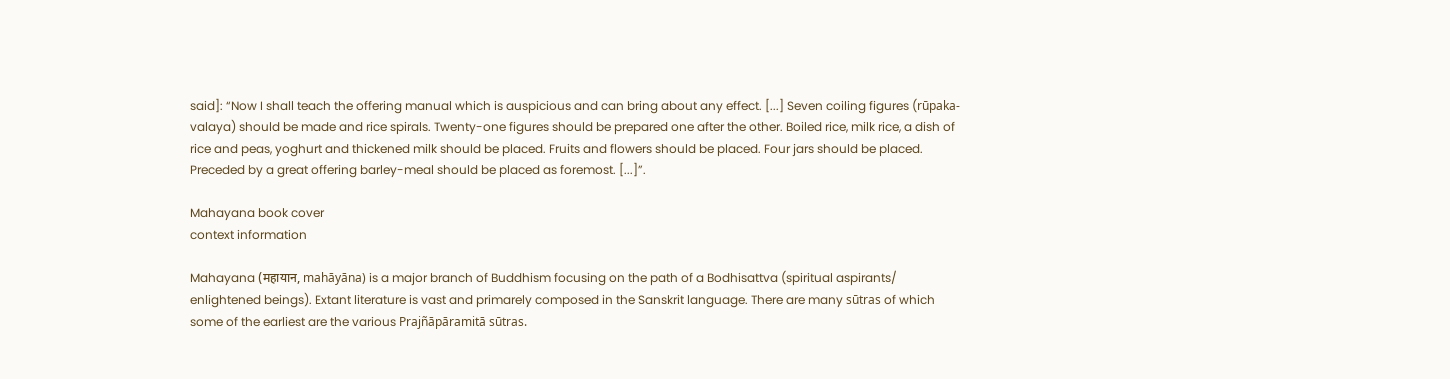said]: “Now I shall teach the offering manual which is auspicious and can bring about any effect. [...] Seven coiling figures (rūpaka-valaya) should be made and rice spirals. Twenty-one figures should be prepared one after the other. Boiled rice, milk rice, a dish of rice and peas, yoghurt and thickened milk should be placed. Fruits and flowers should be placed. Four jars should be placed. Preceded by a great offering barley-meal should be placed as foremost. [...]”.

Mahayana book cover
context information

Mahayana (महायान, mahāyāna) is a major branch of Buddhism focusing on the path of a Bodhisattva (spiritual aspirants/ enlightened beings). Extant literature is vast and primarely composed in the Sanskrit language. There are many sūtras of which some of the earliest are the various Prajñāpāramitā sūtras.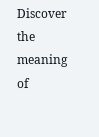Discover the meaning of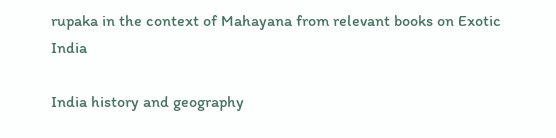rupaka in the context of Mahayana from relevant books on Exotic India

India history and geography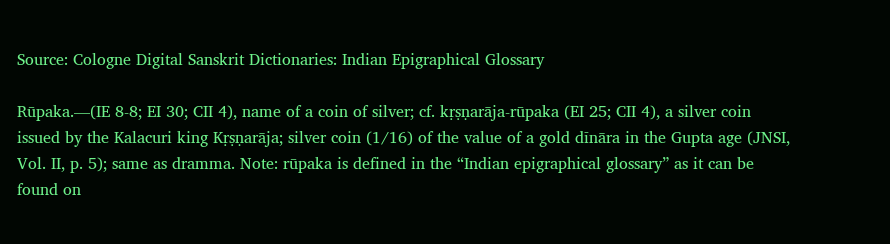Source: Cologne Digital Sanskrit Dictionaries: Indian Epigraphical Glossary

Rūpaka.—(IE 8-8; EI 30; CII 4), name of a coin of silver; cf. kṛṣṇarāja-rūpaka (EI 25; CII 4), a silver coin issued by the Kalacuri king Kṛṣṇarāja; silver coin (1/16) of the value of a gold dīnāra in the Gupta age (JNSI, Vol. II, p. 5); same as dramma. Note: rūpaka is defined in the “Indian epigraphical glossary” as it can be found on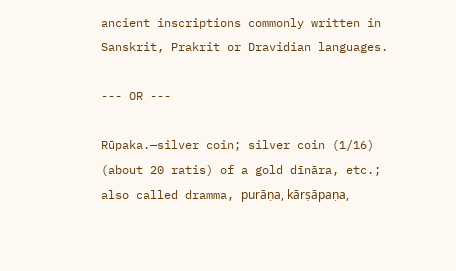ancient inscriptions commonly written in Sanskrit, Prakrit or Dravidian languages.

--- OR ---

Rūpaka.—silver coin; silver coin (1/16) (about 20 ratis) of a gold dīnāra, etc.; also called dramma, purāṇa, kārṣāpaṇa,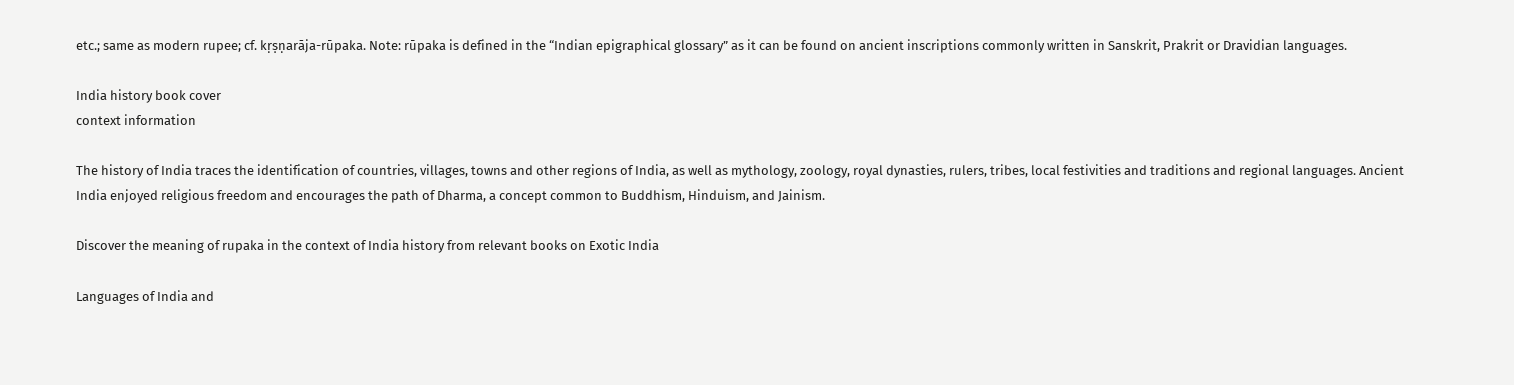etc.; same as modern rupee; cf. kṛṣṇarāja-rūpaka. Note: rūpaka is defined in the “Indian epigraphical glossary” as it can be found on ancient inscriptions commonly written in Sanskrit, Prakrit or Dravidian languages.

India history book cover
context information

The history of India traces the identification of countries, villages, towns and other regions of India, as well as mythology, zoology, royal dynasties, rulers, tribes, local festivities and traditions and regional languages. Ancient India enjoyed religious freedom and encourages the path of Dharma, a concept common to Buddhism, Hinduism, and Jainism.

Discover the meaning of rupaka in the context of India history from relevant books on Exotic India

Languages of India and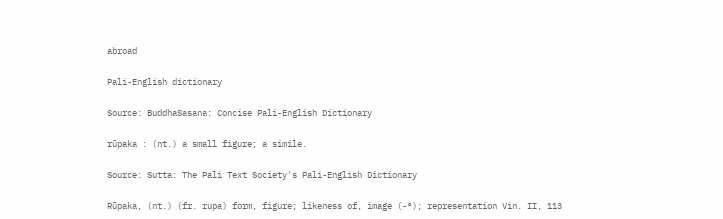abroad

Pali-English dictionary

Source: BuddhaSasana: Concise Pali-English Dictionary

rūpaka : (nt.) a small figure; a simile.

Source: Sutta: The Pali Text Society's Pali-English Dictionary

Rūpaka, (nt.) (fr. rupa) form, figure; likeness of, image (-°); representation Vin. II, 113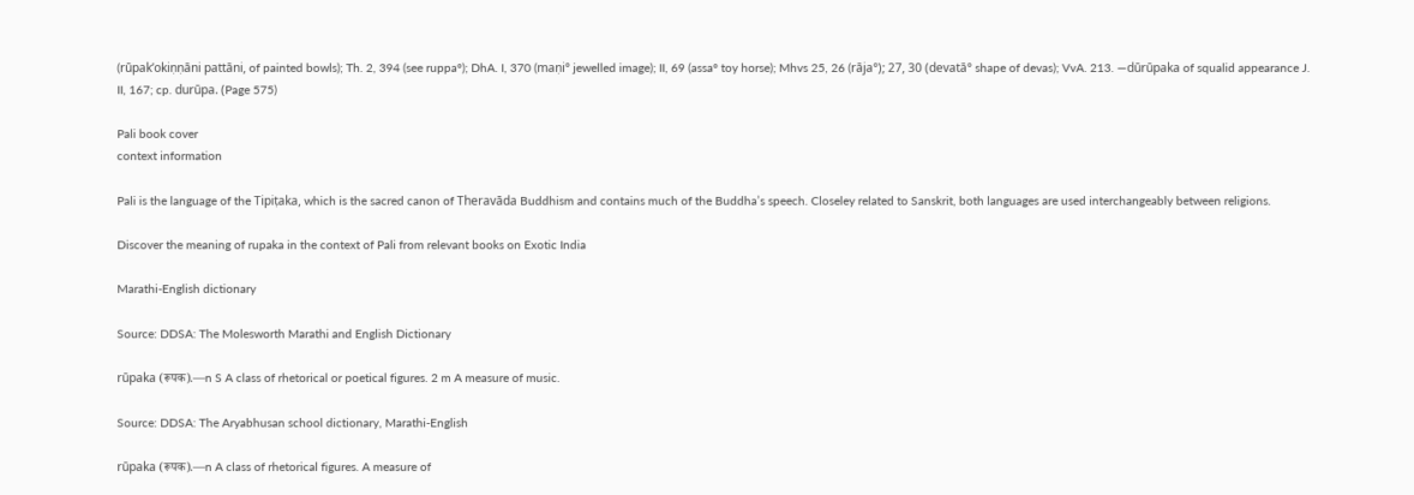(rūpak’okiṇṇāni pattāni, of painted bowls); Th. 2, 394 (see ruppa°); DhA. I, 370 (maṇi° jewelled image); II, 69 (assa° toy horse); Mhvs 25, 26 (rāja°); 27, 30 (devatā° shape of devas); VvA. 213. —dūrūpaka of squalid appearance J. II, 167; cp. durūpa. (Page 575)

Pali book cover
context information

Pali is the language of the Tipiṭaka, which is the sacred canon of Theravāda Buddhism and contains much of the Buddha’s speech. Closeley related to Sanskrit, both languages are used interchangeably between religions.

Discover the meaning of rupaka in the context of Pali from relevant books on Exotic India

Marathi-English dictionary

Source: DDSA: The Molesworth Marathi and English Dictionary

rūpaka (रूपक).—n S A class of rhetorical or poetical figures. 2 m A measure of music.

Source: DDSA: The Aryabhusan school dictionary, Marathi-English

rūpaka (रूपक).—n A class of rhetorical figures. A measure of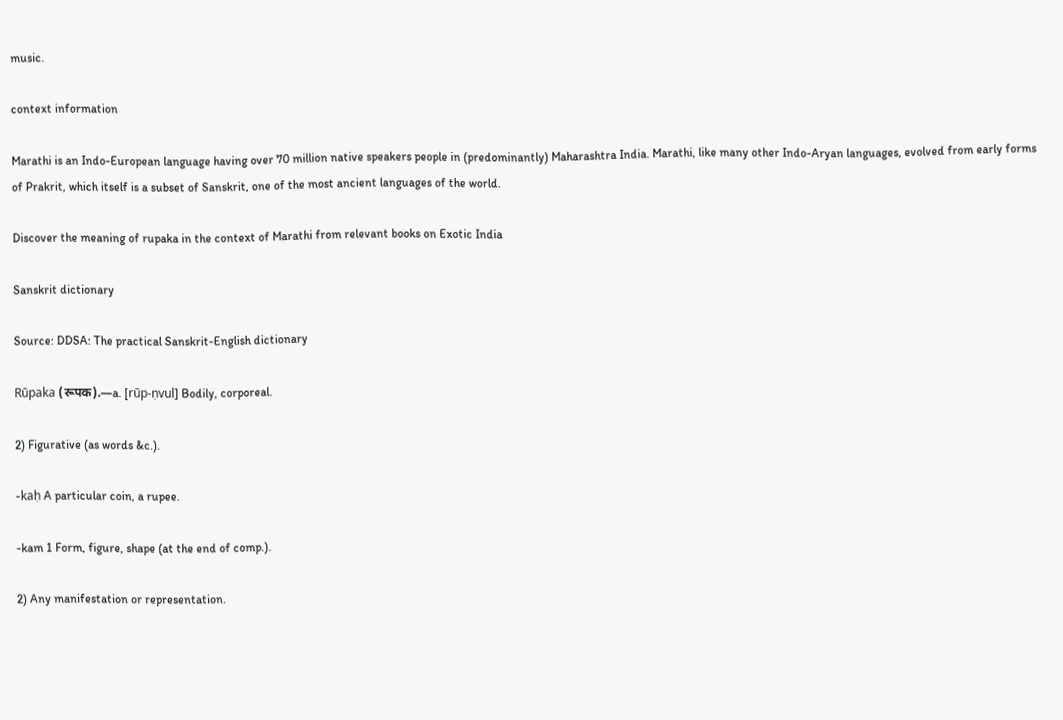music.

context information

Marathi is an Indo-European language having over 70 million native speakers people in (predominantly) Maharashtra India. Marathi, like many other Indo-Aryan languages, evolved from early forms of Prakrit, which itself is a subset of Sanskrit, one of the most ancient languages of the world.

Discover the meaning of rupaka in the context of Marathi from relevant books on Exotic India

Sanskrit dictionary

Source: DDSA: The practical Sanskrit-English dictionary

Rūpaka (रूपक).—a. [rūp-ṇvul] Bodily, corporeal.

2) Figurative (as words &c.).

-kaḥ A particular coin, a rupee.

-kam 1 Form, figure, shape (at the end of comp.).

2) Any manifestation or representation.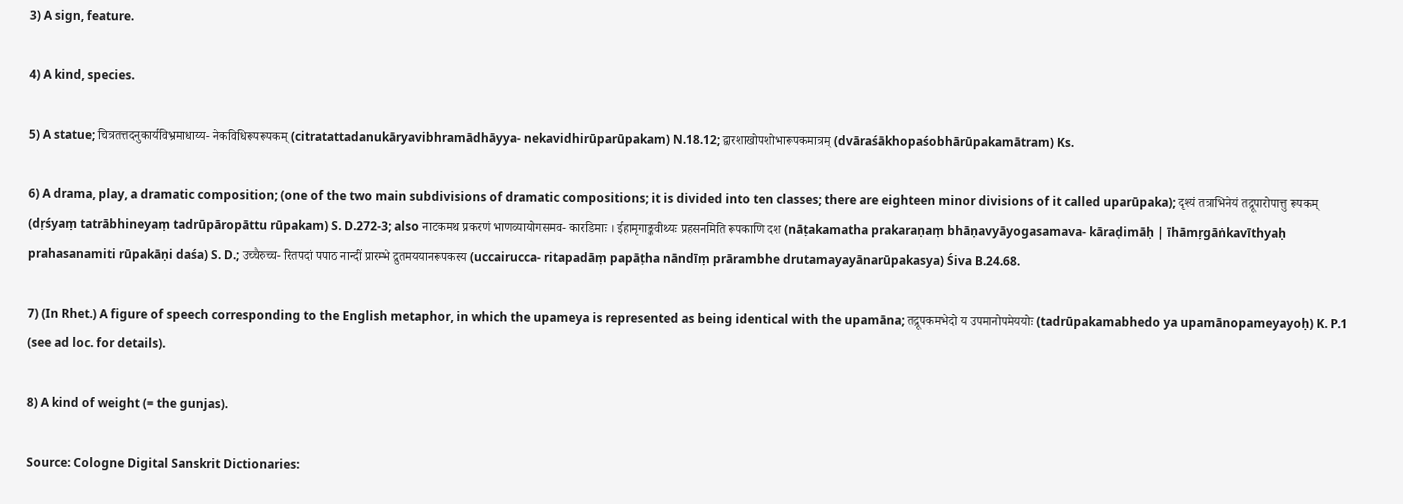3) A sign, feature.

4) A kind, species.

5) A statue; चित्रतत्तदनुकार्यविभ्रमाधाय्य- नेकविधिरूपरूपकम् (citratattadanukāryavibhramādhāyya- nekavidhirūparūpakam) N.18.12; द्वारशाखोपशोभारूपकमात्रम् (dvāraśākhopaśobhārūpakamātram) Ks.

6) A drama, play, a dramatic composition; (one of the two main subdivisions of dramatic compositions; it is divided into ten classes; there are eighteen minor divisions of it called uparūpaka); दृश्यं तत्राभिनेयं तद्रूपारोपात्तु रूपकम् (dṛśyaṃ tatrābhineyaṃ tadrūpāropāttu rūpakam) S. D.272-3; also नाटकमथ प्रकरणं भाणव्यायोगसमव- कारडिमाः । ईहामृगाङ्कवीथ्यः प्रहसनमिति रूपकाणि दश (nāṭakamatha prakaraṇaṃ bhāṇavyāyogasamava- kāraḍimāḥ | īhāmṛgāṅkavīthyaḥ prahasanamiti rūpakāṇi daśa) S. D.; उच्चैरुच्च- रितपदां पपाठ नान्दीं प्रारम्भे द्रुतमययानरूपकस्य (uccairucca- ritapadāṃ papāṭha nāndīṃ prārambhe drutamayayānarūpakasya) Śiva B.24.68.

7) (In Rhet.) A figure of speech corresponding to the English metaphor, in which the upameya is represented as being identical with the upamāna; तद्रूपकमभेदो य उपमानोपमेययोः (tadrūpakamabhedo ya upamānopameyayoḥ) K. P.1 (see ad loc. for details).

8) A kind of weight (= the gunjas).

Source: Cologne Digital Sanskrit Dictionaries: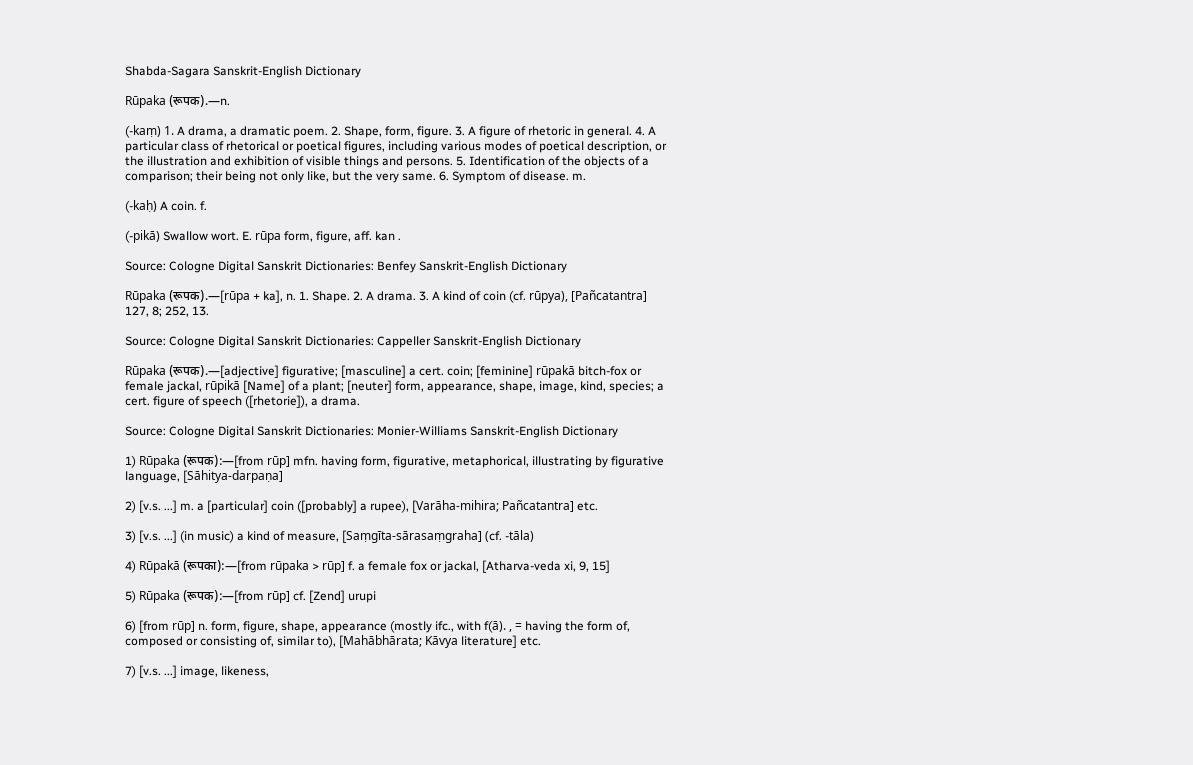Shabda-Sagara Sanskrit-English Dictionary

Rūpaka (रूपक).—n.

(-kaṃ) 1. A drama, a dramatic poem. 2. Shape, form, figure. 3. A figure of rhetoric in general. 4. A particular class of rhetorical or poetical figures, including various modes of poetical description, or the illustration and exhibition of visible things and persons. 5. Identification of the objects of a comparison; their being not only like, but the very same. 6. Symptom of disease. m.

(-kaḥ) A coin. f.

(-pikā) Swallow wort. E. rūpa form, figure, aff. kan .

Source: Cologne Digital Sanskrit Dictionaries: Benfey Sanskrit-English Dictionary

Rūpaka (रूपक).—[rūpa + ka], n. 1. Shape. 2. A drama. 3. A kind of coin (cf. rūpya), [Pañcatantra] 127, 8; 252, 13.

Source: Cologne Digital Sanskrit Dictionaries: Cappeller Sanskrit-English Dictionary

Rūpaka (रूपक).—[adjective] figurative; [masculine] a cert. coin; [feminine] rūpakā bitch-fox or female jackal, rūpikā [Name] of a plant; [neuter] form, appearance, shape, image, kind, species; a cert. figure of speech ([rhetorie]), a drama.

Source: Cologne Digital Sanskrit Dictionaries: Monier-Williams Sanskrit-English Dictionary

1) Rūpaka (रूपक):—[from rūp] mfn. having form, figurative, metaphorical, illustrating by figurative language, [Sāhitya-darpaṇa]

2) [v.s. ...] m. a [particular] coin ([probably] a rupee), [Varāha-mihira; Pañcatantra] etc.

3) [v.s. ...] (in music) a kind of measure, [Saṃgīta-sārasaṃgraha] (cf. -tāla)

4) Rūpakā (रूपका):—[from rūpaka > rūp] f. a female fox or jackal, [Atharva-veda xi, 9, 15]

5) Rūpaka (रूपक):—[from rūp] cf. [Zend] urupi

6) [from rūp] n. form, figure, shape, appearance (mostly ifc., with f(ā). , = having the form of, composed or consisting of, similar to), [Mahābhārata; Kāvya literature] etc.

7) [v.s. ...] image, likeness,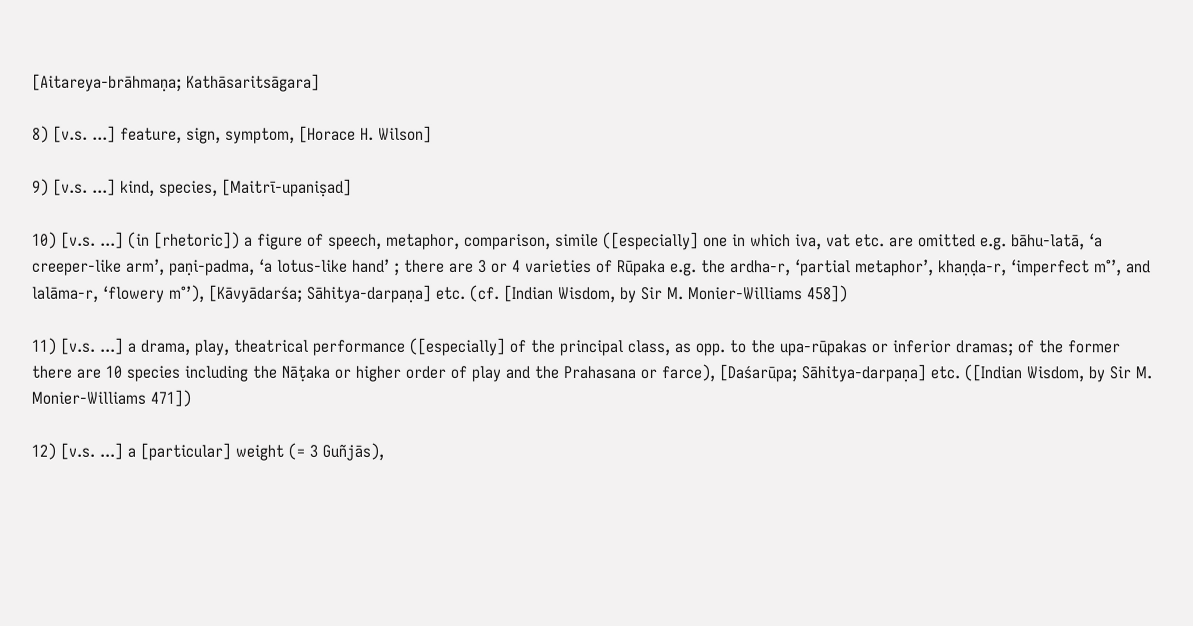[Aitareya-brāhmaṇa; Kathāsaritsāgara]

8) [v.s. ...] feature, sign, symptom, [Horace H. Wilson]

9) [v.s. ...] kind, species, [Maitrī-upaniṣad]

10) [v.s. ...] (in [rhetoric]) a figure of speech, metaphor, comparison, simile ([especially] one in which iva, vat etc. are omitted e.g. bāhu-latā, ‘a creeper-like arm’, paṇi-padma, ‘a lotus-like hand’ ; there are 3 or 4 varieties of Rūpaka e.g. the ardha-r, ‘partial metaphor’, khaṇḍa-r, ‘imperfect m°’, and lalāma-r, ‘flowery m°’), [Kāvyādarśa; Sāhitya-darpaṇa] etc. (cf. [Indian Wisdom, by Sir M. Monier-Williams 458])

11) [v.s. ...] a drama, play, theatrical performance ([especially] of the principal class, as opp. to the upa-rūpakas or inferior dramas; of the former there are 10 species including the Nāṭaka or higher order of play and the Prahasana or farce), [Daśarūpa; Sāhitya-darpaṇa] etc. ([Indian Wisdom, by Sir M. Monier-Williams 471])

12) [v.s. ...] a [particular] weight (= 3 Guñjās),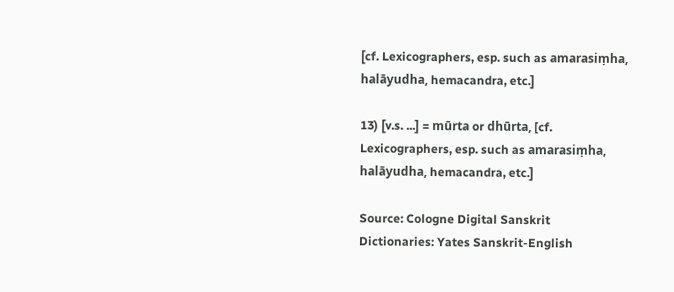[cf. Lexicographers, esp. such as amarasiṃha, halāyudha, hemacandra, etc.]

13) [v.s. ...] = mūrta or dhūrta, [cf. Lexicographers, esp. such as amarasiṃha, halāyudha, hemacandra, etc.]

Source: Cologne Digital Sanskrit Dictionaries: Yates Sanskrit-English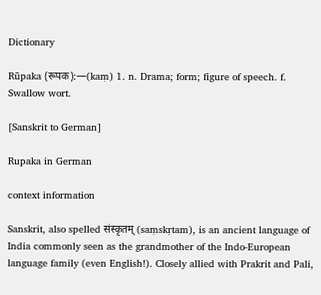Dictionary

Rūpaka (रूपक):—(kaṃ) 1. n. Drama; form; figure of speech. f. Swallow wort.

[Sanskrit to German]

Rupaka in German

context information

Sanskrit, also spelled संस्कृतम् (saṃskṛtam), is an ancient language of India commonly seen as the grandmother of the Indo-European language family (even English!). Closely allied with Prakrit and Pali,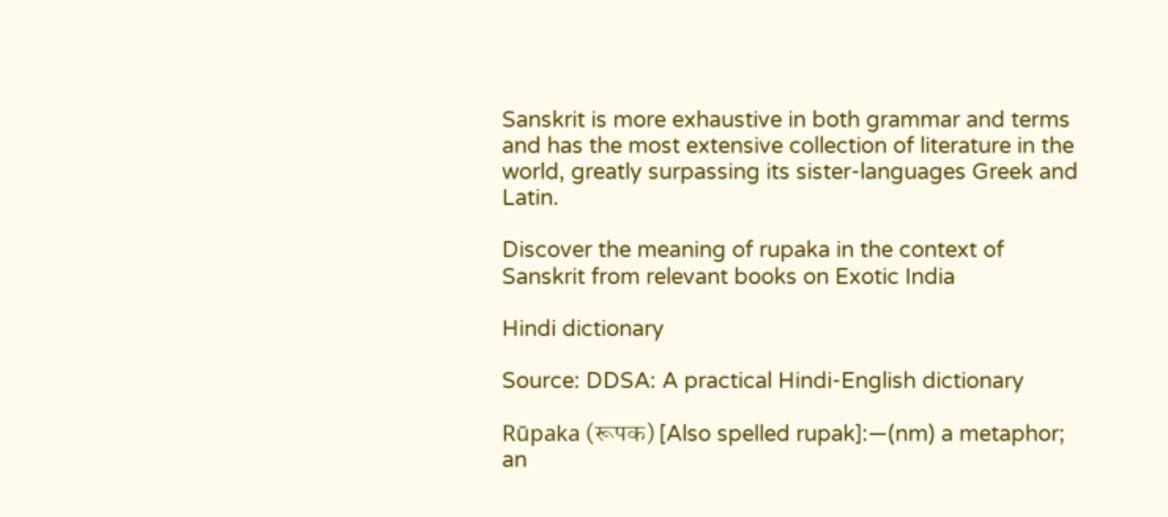Sanskrit is more exhaustive in both grammar and terms and has the most extensive collection of literature in the world, greatly surpassing its sister-languages Greek and Latin.

Discover the meaning of rupaka in the context of Sanskrit from relevant books on Exotic India

Hindi dictionary

Source: DDSA: A practical Hindi-English dictionary

Rūpaka (रूपक) [Also spelled rupak]:—(nm) a metaphor; an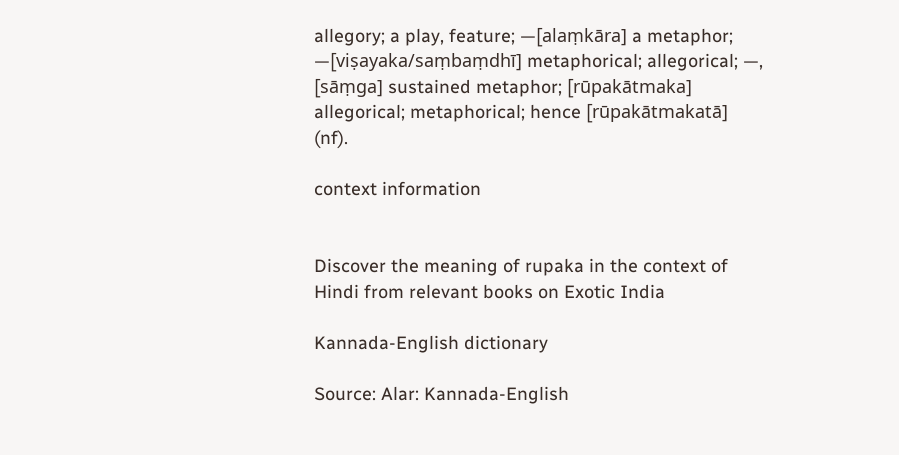allegory; a play, feature; —[alaṃkāra] a metaphor; —[viṣayaka/saṃbaṃdhī] metaphorical; allegorical; —, [sāṃga] sustained metaphor; [rūpakātmaka] allegorical; metaphorical; hence [rūpakātmakatā] (nf).

context information


Discover the meaning of rupaka in the context of Hindi from relevant books on Exotic India

Kannada-English dictionary

Source: Alar: Kannada-English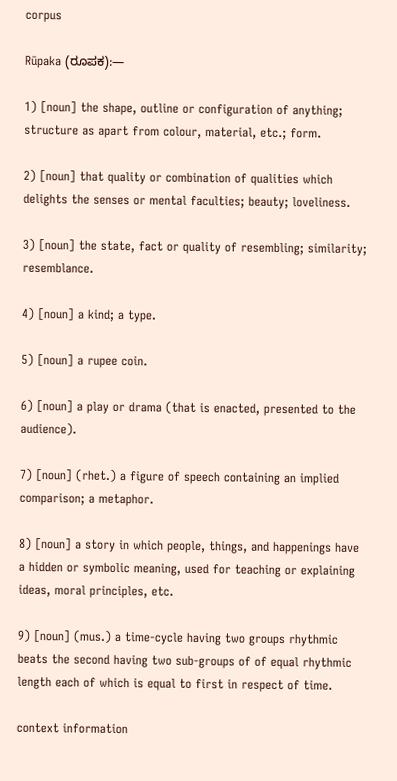corpus

Rūpaka (ರೂಪಕ):—

1) [noun] the shape, outline or configuration of anything; structure as apart from colour, material, etc.; form.

2) [noun] that quality or combination of qualities which delights the senses or mental faculties; beauty; loveliness.

3) [noun] the state, fact or quality of resembling; similarity; resemblance.

4) [noun] a kind; a type.

5) [noun] a rupee coin.

6) [noun] a play or drama (that is enacted, presented to the audience).

7) [noun] (rhet.) a figure of speech containing an implied comparison; a metaphor.

8) [noun] a story in which people, things, and happenings have a hidden or symbolic meaning, used for teaching or explaining ideas, moral principles, etc.

9) [noun] (mus.) a time-cycle having two groups rhythmic beats the second having two sub-groups of of equal rhythmic length each of which is equal to first in respect of time.

context information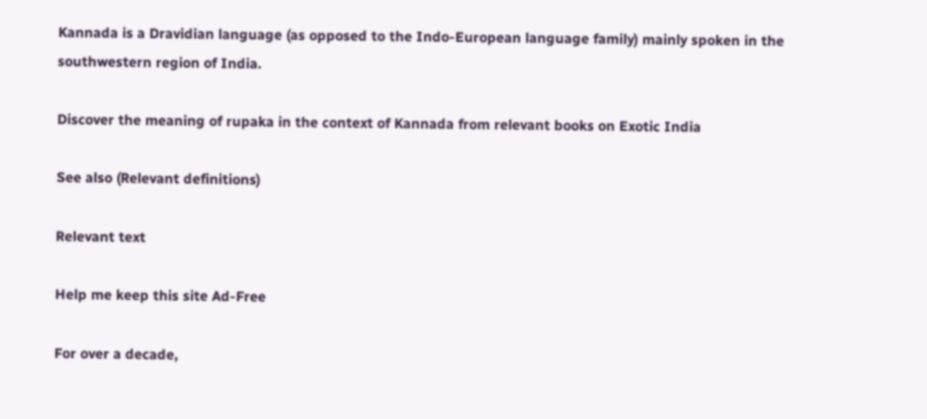Kannada is a Dravidian language (as opposed to the Indo-European language family) mainly spoken in the southwestern region of India.

Discover the meaning of rupaka in the context of Kannada from relevant books on Exotic India

See also (Relevant definitions)

Relevant text

Help me keep this site Ad-Free

For over a decade,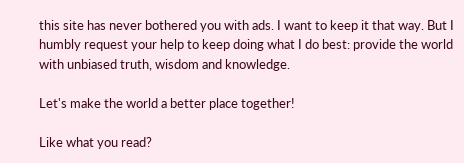this site has never bothered you with ads. I want to keep it that way. But I humbly request your help to keep doing what I do best: provide the world with unbiased truth, wisdom and knowledge.

Let's make the world a better place together!

Like what you read?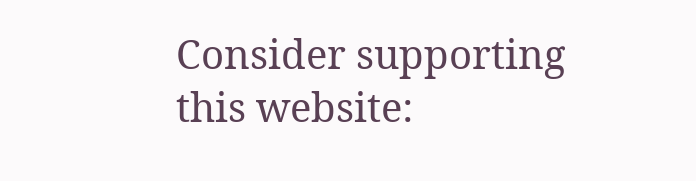Consider supporting this website: